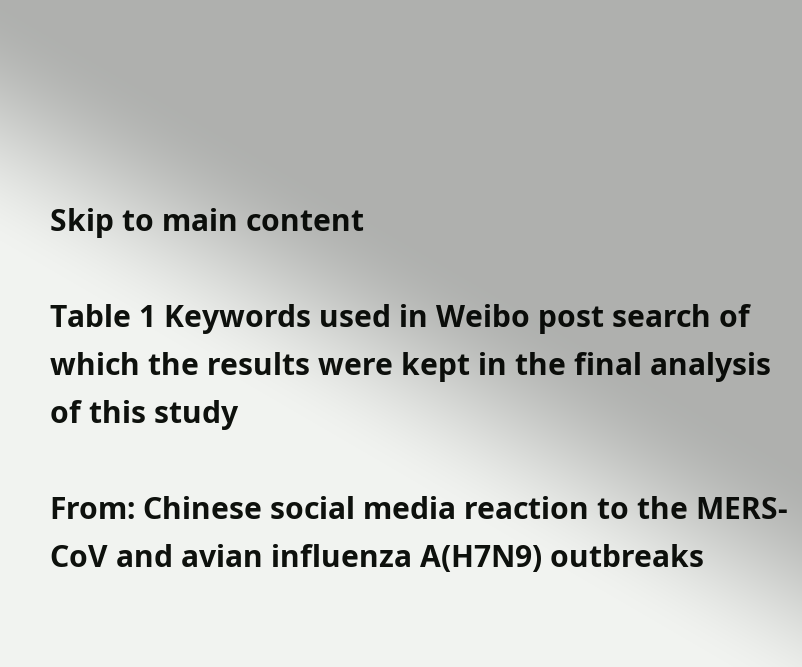Skip to main content

Table 1 Keywords used in Weibo post search of which the results were kept in the final analysis of this study

From: Chinese social media reaction to the MERS-CoV and avian influenza A(H7N9) outbreaks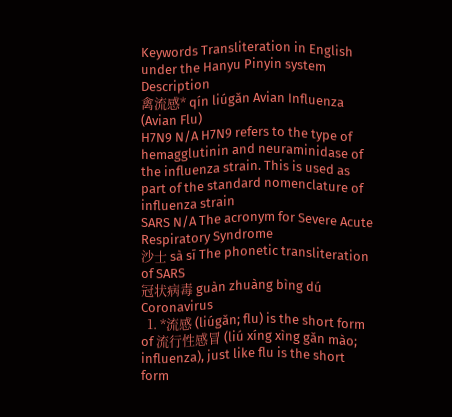Keywords Transliteration in English under the Hanyu Pinyin system Description
禽流感* qín liúgǎn Avian Influenza (Avian Flu)
H7N9 N/A H7N9 refers to the type of hemagglutinin and neuraminidase of the influenza strain. This is used as part of the standard nomenclature of influenza strain
SARS N/A The acronym for Severe Acute Respiratory Syndrome
沙士 sà sī The phonetic transliteration of SARS
冠状病毒 guàn zhuàng bìng dú Coronavirus
  1. *流感 (liúgǎn; flu) is the short form of 流行性感冒 (liú xíng xìng gǎn mào; influenza), just like flu is the short form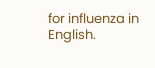for influenza in English.